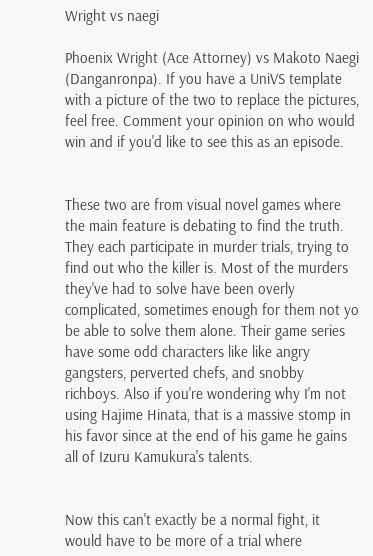Wright vs naegi

Phoenix Wright (Ace Attorney) vs Makoto Naegi (Danganronpa). If you have a UniVS template with a picture of the two to replace the pictures, feel free. Comment your opinion on who would win and if you'd like to see this as an episode.


These two are from visual novel games where the main feature is debating to find the truth. They each participate in murder trials, trying to find out who the killer is. Most of the murders they've had to solve have been overly complicated, sometimes enough for them not yo be able to solve them alone. Their game series have some odd characters like like angry gangsters, perverted chefs, and snobby richboys. Also if you're wondering why I'm not using Hajime Hinata, that is a massive stomp in his favor since at the end of his game he gains all of Izuru Kamukura's talents.


Now this can't exactly be a normal fight, it would have to be more of a trial where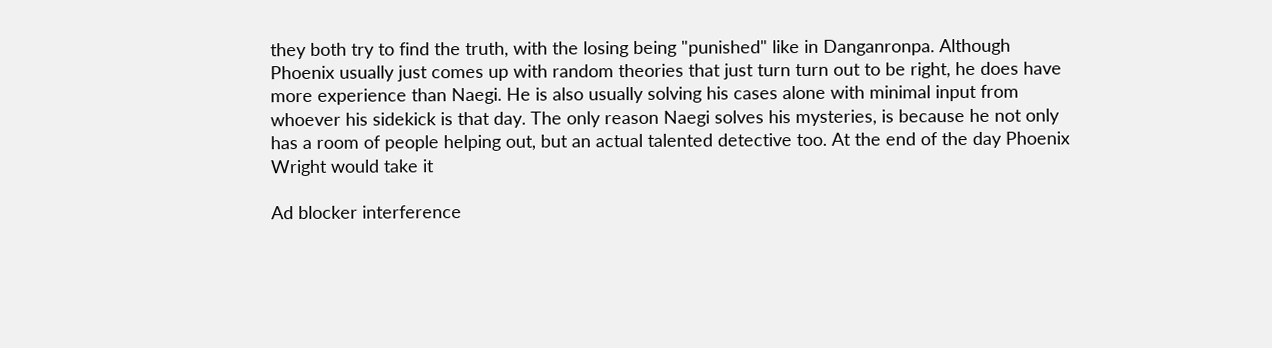they both try to find the truth, with the losing being "punished" like in Danganronpa. Although Phoenix usually just comes up with random theories that just turn turn out to be right, he does have more experience than Naegi. He is also usually solving his cases alone with minimal input from whoever his sidekick is that day. The only reason Naegi solves his mysteries, is because he not only has a room of people helping out, but an actual talented detective too. At the end of the day Phoenix Wright would take it

Ad blocker interference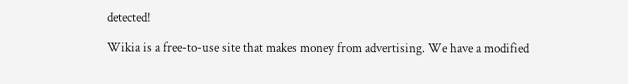detected!

Wikia is a free-to-use site that makes money from advertising. We have a modified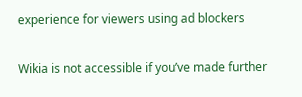experience for viewers using ad blockers

Wikia is not accessible if you’ve made further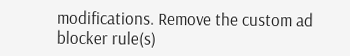modifications. Remove the custom ad blocker rule(s)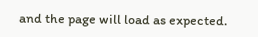and the page will load as expected.